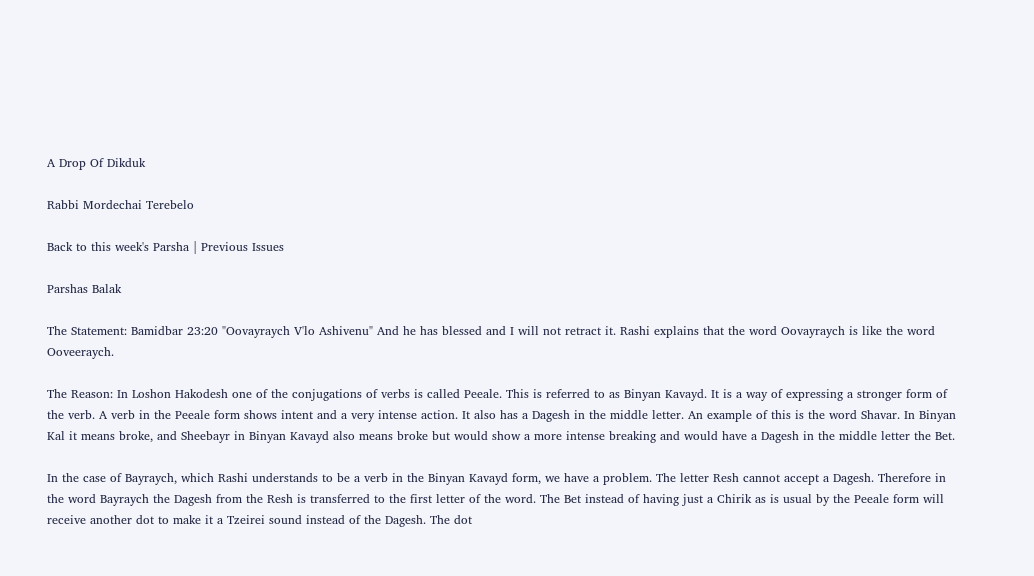A Drop Of Dikduk

Rabbi Mordechai Terebelo

Back to this week's Parsha | Previous Issues

Parshas Balak

The Statement: Bamidbar 23:20 "Oovayraych V'lo Ashivenu" And he has blessed and I will not retract it. Rashi explains that the word Oovayraych is like the word Ooveeraych.

The Reason: In Loshon Hakodesh one of the conjugations of verbs is called Peeale. This is referred to as Binyan Kavayd. It is a way of expressing a stronger form of the verb. A verb in the Peeale form shows intent and a very intense action. It also has a Dagesh in the middle letter. An example of this is the word Shavar. In Binyan Kal it means broke, and Sheebayr in Binyan Kavayd also means broke but would show a more intense breaking and would have a Dagesh in the middle letter the Bet.

In the case of Bayraych, which Rashi understands to be a verb in the Binyan Kavayd form, we have a problem. The letter Resh cannot accept a Dagesh. Therefore in the word Bayraych the Dagesh from the Resh is transferred to the first letter of the word. The Bet instead of having just a Chirik as is usual by the Peeale form will receive another dot to make it a Tzeirei sound instead of the Dagesh. The dot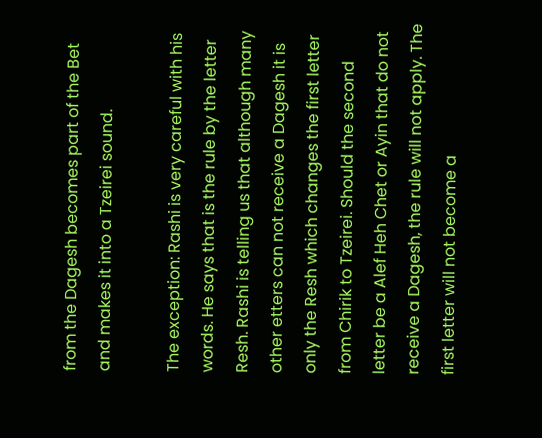from the Dagesh becomes part of the Bet and makes it into a Tzeirei sound.

The exception: Rashi is very careful with his words. He says that is the rule by the letter Resh. Rashi is telling us that although many other etters can not receive a Dagesh it is only the Resh which changes the first letter from Chirik to Tzeirei. Should the second letter be a Alef Heh Chet or Ayin that do not receive a Dagesh, the rule will not apply. The first letter will not become a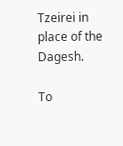Tzeirei in place of the Dagesh.

To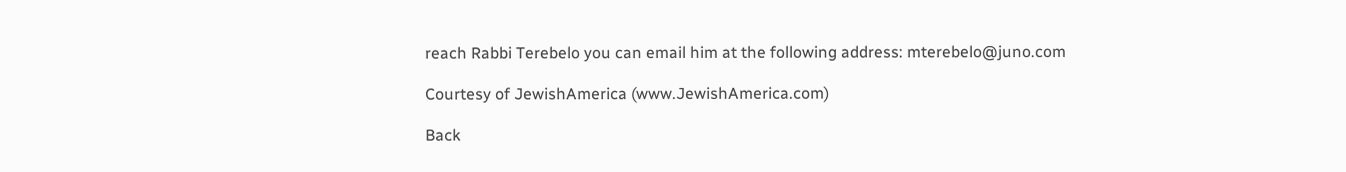reach Rabbi Terebelo you can email him at the following address: mterebelo@juno.com

Courtesy of JewishAmerica (www.JewishAmerica.com)

Back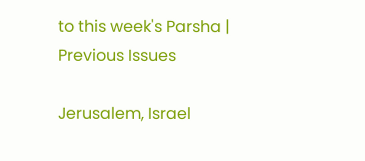to this week's Parsha | Previous Issues

Jerusalem, Israel